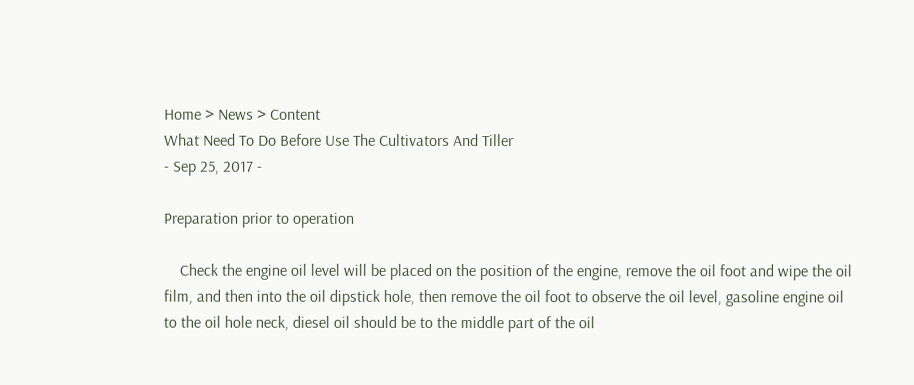Home > News > Content
What Need To Do Before Use The Cultivators And Tiller
- Sep 25, 2017 -

Preparation prior to operation

    Check the engine oil level will be placed on the position of the engine, remove the oil foot and wipe the oil film, and then into the oil dipstick hole, then remove the oil foot to observe the oil level, gasoline engine oil to the oil hole neck, diesel oil should be to the middle part of the oil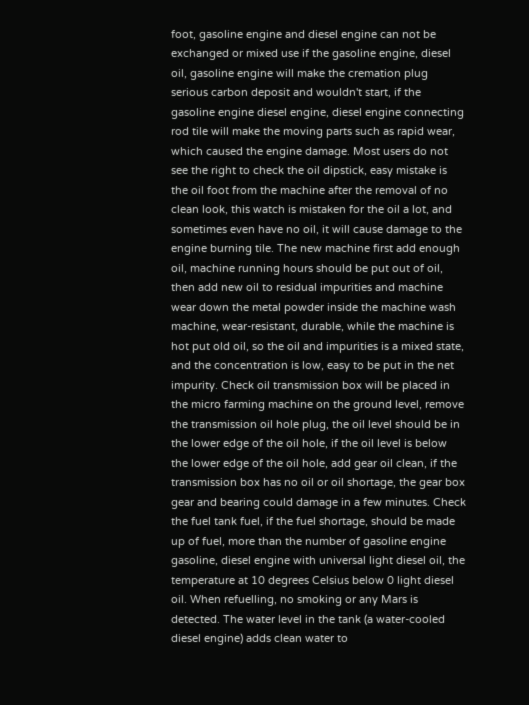foot, gasoline engine and diesel engine can not be exchanged or mixed use if the gasoline engine, diesel oil, gasoline engine will make the cremation plug serious carbon deposit and wouldn't start, if the gasoline engine diesel engine, diesel engine connecting rod tile will make the moving parts such as rapid wear, which caused the engine damage. Most users do not see the right to check the oil dipstick, easy mistake is the oil foot from the machine after the removal of no clean look, this watch is mistaken for the oil a lot, and sometimes even have no oil, it will cause damage to the engine burning tile. The new machine first add enough oil, machine running hours should be put out of oil, then add new oil to residual impurities and machine wear down the metal powder inside the machine wash machine, wear-resistant, durable, while the machine is hot put old oil, so the oil and impurities is a mixed state, and the concentration is low, easy to be put in the net impurity. Check oil transmission box will be placed in the micro farming machine on the ground level, remove the transmission oil hole plug, the oil level should be in the lower edge of the oil hole, if the oil level is below the lower edge of the oil hole, add gear oil clean, if the transmission box has no oil or oil shortage, the gear box gear and bearing could damage in a few minutes. Check the fuel tank fuel, if the fuel shortage, should be made up of fuel, more than the number of gasoline engine gasoline, diesel engine with universal light diesel oil, the temperature at 10 degrees Celsius below 0 light diesel oil. When refuelling, no smoking or any Mars is detected. The water level in the tank (a water-cooled diesel engine) adds clean water to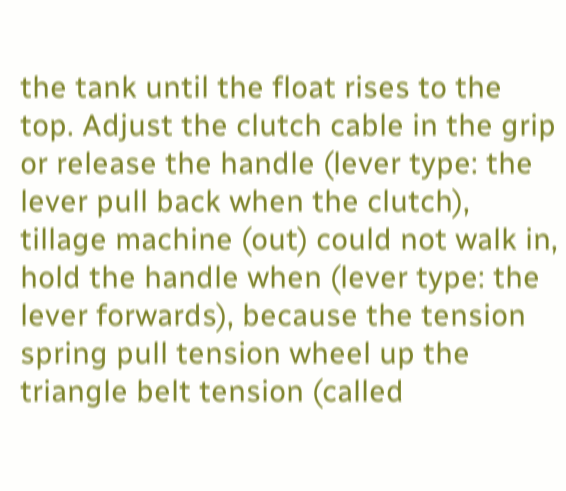the tank until the float rises to the top. Adjust the clutch cable in the grip or release the handle (lever type: the lever pull back when the clutch), tillage machine (out) could not walk in, hold the handle when (lever type: the lever forwards), because the tension spring pull tension wheel up the triangle belt tension (called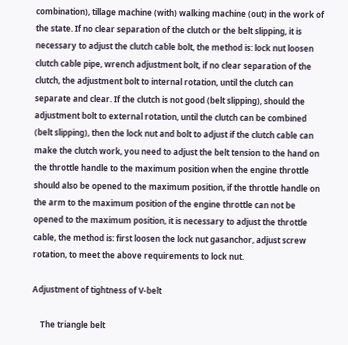combination), tillage machine (with) walking machine (out) in the work of the state. If no clear separation of the clutch or the belt slipping, it is necessary to adjust the clutch cable bolt, the method is: lock nut loosen clutch cable pipe, wrench adjustment bolt, if no clear separation of the clutch, the adjustment bolt to internal rotation, until the clutch can separate and clear. If the clutch is not good (belt slipping), should the adjustment bolt to external rotation, until the clutch can be combined (belt slipping), then the lock nut and bolt to adjust if the clutch cable can make the clutch work, you need to adjust the belt tension to the hand on the throttle handle to the maximum position when the engine throttle should also be opened to the maximum position, if the throttle handle on the arm to the maximum position of the engine throttle can not be opened to the maximum position, it is necessary to adjust the throttle cable, the method is: first loosen the lock nut gasanchor, adjust screw rotation, to meet the above requirements to lock nut.

Adjustment of tightness of V-belt

    The triangle belt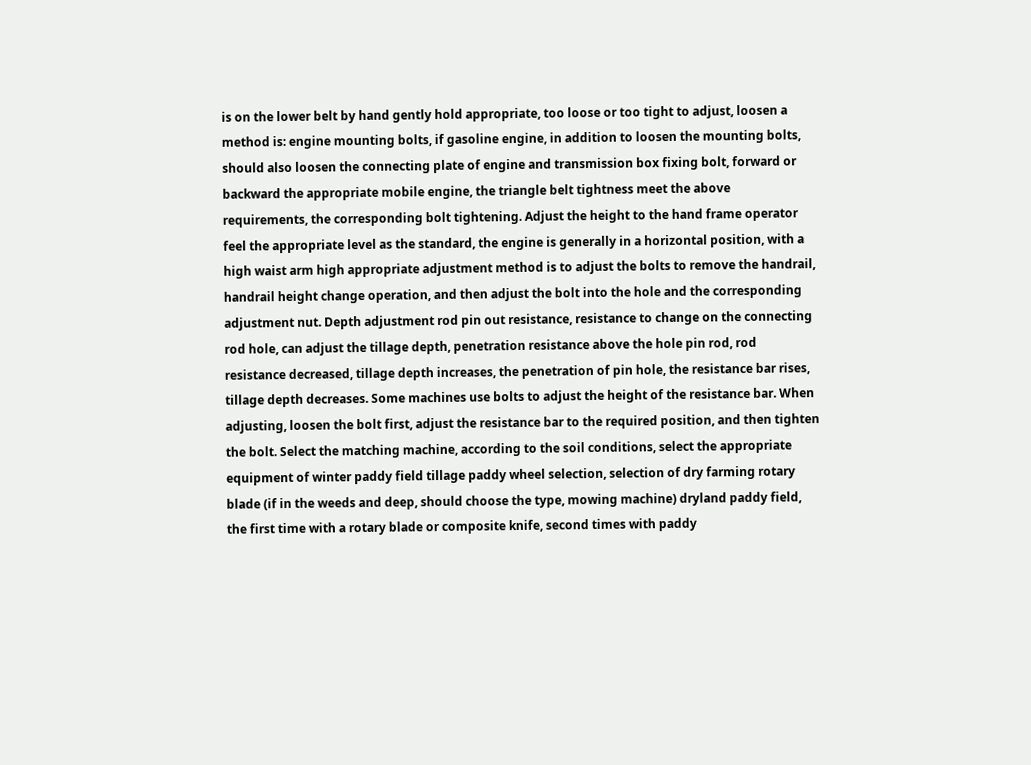is on the lower belt by hand gently hold appropriate, too loose or too tight to adjust, loosen a method is: engine mounting bolts, if gasoline engine, in addition to loosen the mounting bolts, should also loosen the connecting plate of engine and transmission box fixing bolt, forward or backward the appropriate mobile engine, the triangle belt tightness meet the above requirements, the corresponding bolt tightening. Adjust the height to the hand frame operator feel the appropriate level as the standard, the engine is generally in a horizontal position, with a high waist arm high appropriate adjustment method is to adjust the bolts to remove the handrail, handrail height change operation, and then adjust the bolt into the hole and the corresponding adjustment nut. Depth adjustment rod pin out resistance, resistance to change on the connecting rod hole, can adjust the tillage depth, penetration resistance above the hole pin rod, rod resistance decreased, tillage depth increases, the penetration of pin hole, the resistance bar rises, tillage depth decreases. Some machines use bolts to adjust the height of the resistance bar. When adjusting, loosen the bolt first, adjust the resistance bar to the required position, and then tighten the bolt. Select the matching machine, according to the soil conditions, select the appropriate equipment of winter paddy field tillage paddy wheel selection, selection of dry farming rotary blade (if in the weeds and deep, should choose the type, mowing machine) dryland paddy field, the first time with a rotary blade or composite knife, second times with paddy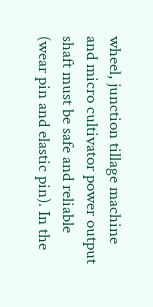wheel, junction tillage machine and micro cultivator power output shaft must be safe and reliable (wear pin and elastic pin). In the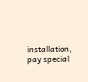installation, pay special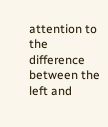attention to the difference between the left and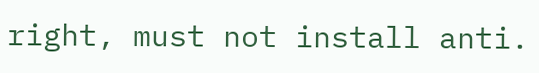right, must not install anti.